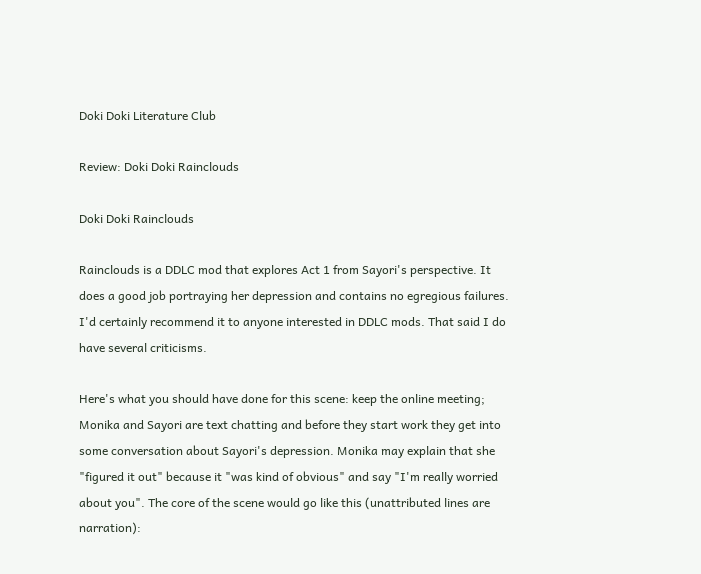Doki Doki Literature Club

Review: Doki Doki Rainclouds

Doki Doki Rainclouds

Rainclouds is a DDLC mod that explores Act 1 from Sayori's perspective. It does a good job portraying her depression and contains no egregious failures. I'd certainly recommend it to anyone interested in DDLC mods. That said I do have several criticisms.

Here's what you should have done for this scene: keep the online meeting; Monika and Sayori are text chatting and before they start work they get into some conversation about Sayori's depression. Monika may explain that she "figured it out" because it "was kind of obvious" and say "I'm really worried about you". The core of the scene would go like this (unattributed lines are narration):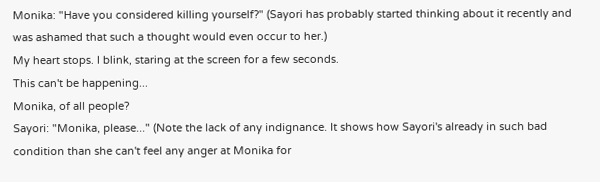Monika: "Have you considered killing yourself?" (Sayori has probably started thinking about it recently and was ashamed that such a thought would even occur to her.)
My heart stops. I blink, staring at the screen for a few seconds.
This can't be happening...
Monika, of all people?
Sayori: "Monika, please..." (Note the lack of any indignance. It shows how Sayori's already in such bad condition than she can't feel any anger at Monika for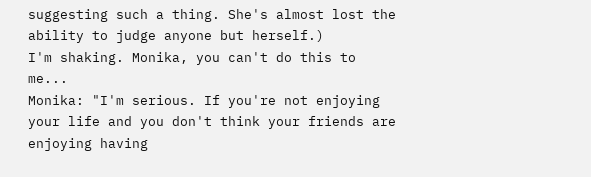suggesting such a thing. She's almost lost the ability to judge anyone but herself.)
I'm shaking. Monika, you can't do this to me...
Monika: "I'm serious. If you're not enjoying your life and you don't think your friends are enjoying having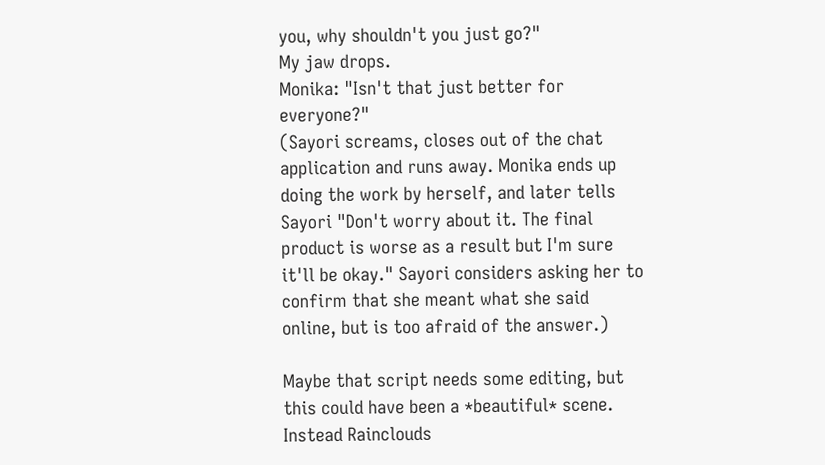you, why shouldn't you just go?"
My jaw drops.
Monika: "Isn't that just better for everyone?"
(Sayori screams, closes out of the chat application and runs away. Monika ends up doing the work by herself, and later tells Sayori "Don't worry about it. The final product is worse as a result but I'm sure it'll be okay." Sayori considers asking her to confirm that she meant what she said online, but is too afraid of the answer.)

Maybe that script needs some editing, but this could have been a *beautiful* scene. Instead Rainclouds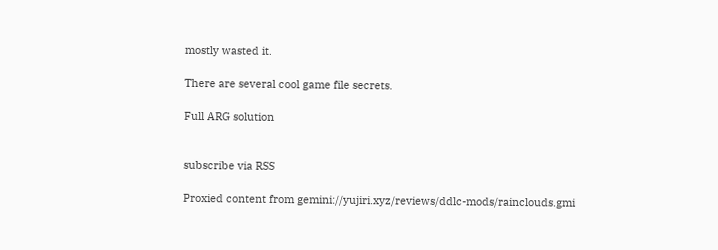mostly wasted it.

There are several cool game file secrets.

Full ARG solution


subscribe via RSS

Proxied content from gemini://yujiri.xyz/reviews/ddlc-mods/rainclouds.gmi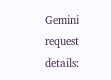Gemini request details: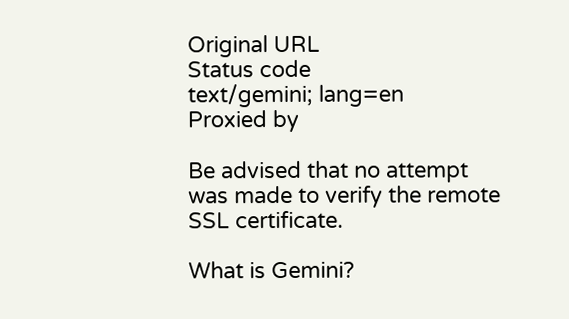Original URL
Status code
text/gemini; lang=en
Proxied by

Be advised that no attempt was made to verify the remote SSL certificate.

What is Gemini?